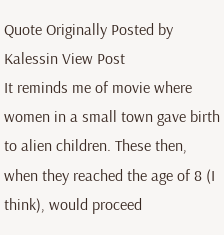Quote Originally Posted by Kalessin View Post
It reminds me of movie where women in a small town gave birth to alien children. These then, when they reached the age of 8 (I think), would proceed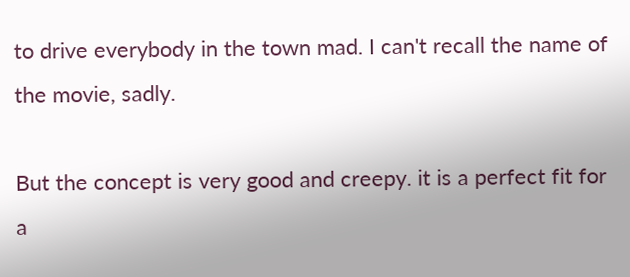to drive everybody in the town mad. I can't recall the name of the movie, sadly.

But the concept is very good and creepy. it is a perfect fit for a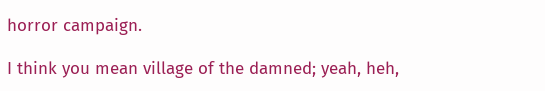horror campaign.

I think you mean village of the damned; yeah, heh,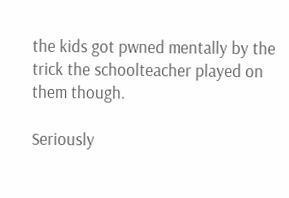the kids got pwned mentally by the trick the schoolteacher played on them though.

Seriously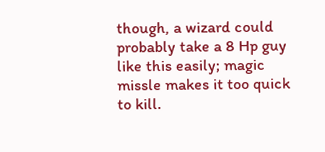though, a wizard could probably take a 8 Hp guy like this easily; magic missle makes it too quick to kill.